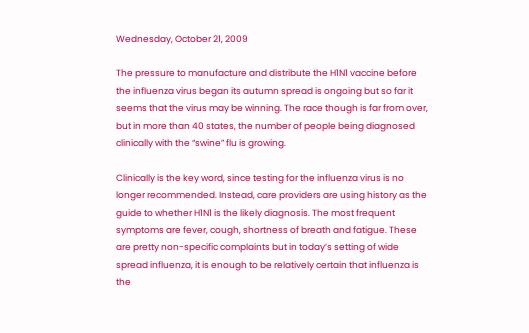Wednesday, October 21, 2009

The pressure to manufacture and distribute the H1N1 vaccine before the influenza virus began its autumn spread is ongoing but so far it seems that the virus may be winning. The race though is far from over, but in more than 40 states, the number of people being diagnosed clinically with the “swine” flu is growing.

Clinically is the key word, since testing for the influenza virus is no longer recommended. Instead, care providers are using history as the guide to whether H1N1 is the likely diagnosis. The most frequent symptoms are fever, cough, shortness of breath and fatigue. These are pretty non-specific complaints but in today’s setting of wide spread influenza, it is enough to be relatively certain that influenza is the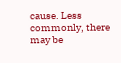cause. Less commonly, there may be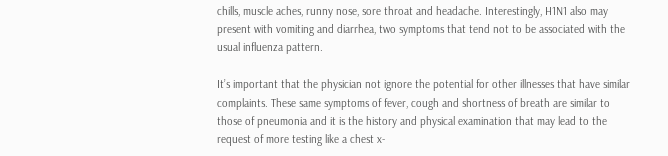chills, muscle aches, runny nose, sore throat and headache. Interestingly, H1N1 also may present with vomiting and diarrhea, two symptoms that tend not to be associated with the usual influenza pattern.

It’s important that the physician not ignore the potential for other illnesses that have similar complaints. These same symptoms of fever, cough and shortness of breath are similar to those of pneumonia and it is the history and physical examination that may lead to the request of more testing like a chest x-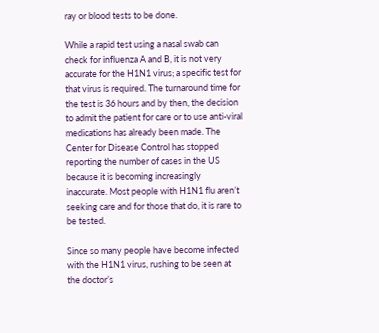ray or blood tests to be done.

While a rapid test using a nasal swab can check for influenza A and B, it is not very accurate for the H1N1 virus; a specific test for that virus is required. The turnaround time for the test is 36 hours and by then, the decision to admit the patient for care or to use anti-viral medications has already been made. The Center for Disease Control has stopped reporting the number of cases in the US because it is becoming increasingly inaccurate. Most people with H1N1 flu aren’t seeking care and for those that do, it is rare to be tested.

Since so many people have become infected with the H1N1 virus, rushing to be seen at the doctor’s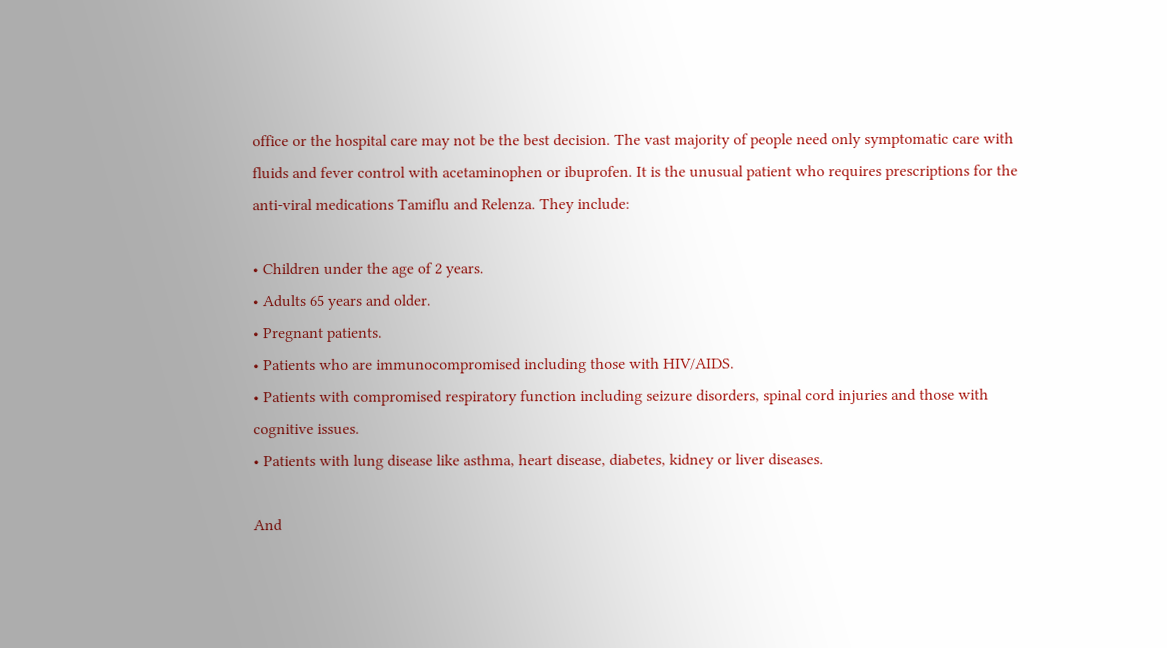office or the hospital care may not be the best decision. The vast majority of people need only symptomatic care with fluids and fever control with acetaminophen or ibuprofen. It is the unusual patient who requires prescriptions for the anti-viral medications Tamiflu and Relenza. They include:

• Children under the age of 2 years.
• Adults 65 years and older.
• Pregnant patients.
• Patients who are immunocompromised including those with HIV/AIDS.
• Patients with compromised respiratory function including seizure disorders, spinal cord injuries and those with cognitive issues.
• Patients with lung disease like asthma, heart disease, diabetes, kidney or liver diseases.

And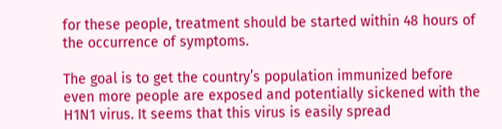for these people, treatment should be started within 48 hours of the occurrence of symptoms.

The goal is to get the country’s population immunized before even more people are exposed and potentially sickened with the H1N1 virus. It seems that this virus is easily spread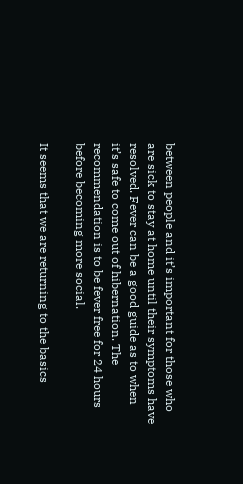between people and it’s important for those who are sick to stay at home until their symptoms have resolved. Fever can be a good guide as to when it’s safe to come out of hibernation. The recommendation is to be fever free for 24 hours before becoming more social.

It seems that we are returning to the basics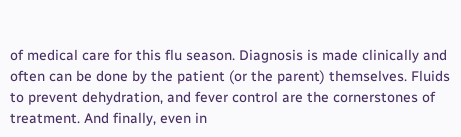of medical care for this flu season. Diagnosis is made clinically and often can be done by the patient (or the parent) themselves. Fluids to prevent dehydration, and fever control are the cornerstones of treatment. And finally, even in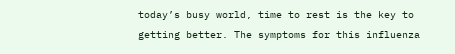today’s busy world, time to rest is the key to getting better. The symptoms for this influenza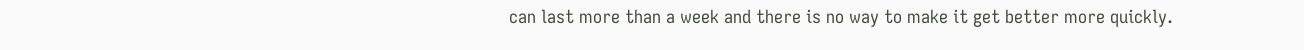can last more than a week and there is no way to make it get better more quickly.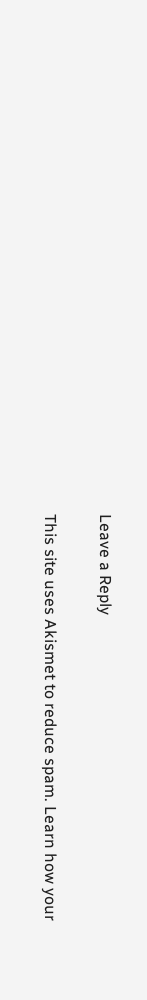Leave a Reply

This site uses Akismet to reduce spam. Learn how your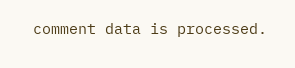comment data is processed.